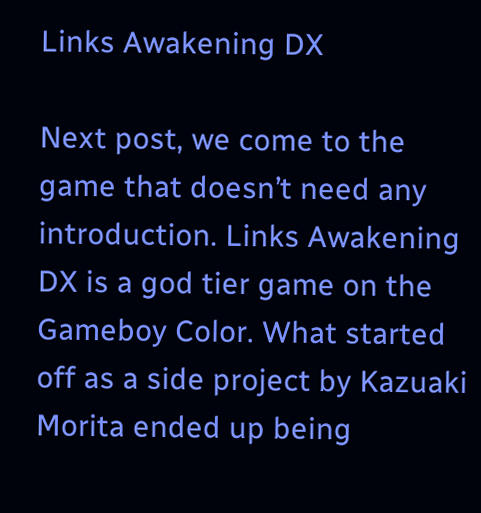Links Awakening DX

Next post, we come to the game that doesn’t need any introduction. Links Awakening DX is a god tier game on the Gameboy Color. What started off as a side project by Kazuaki Morita ended up being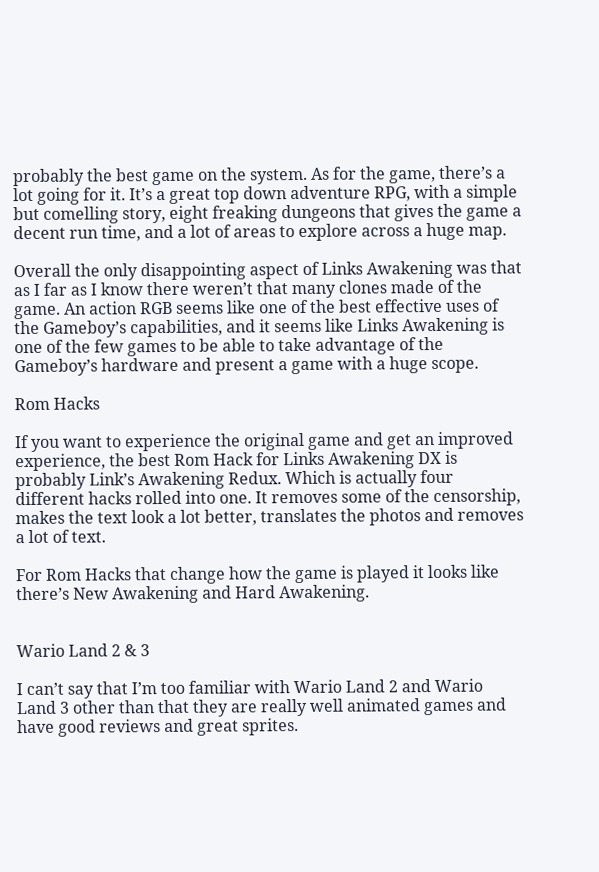probably the best game on the system. As for the game, there’s a lot going for it. It’s a great top down adventure RPG, with a simple but comelling story, eight freaking dungeons that gives the game a decent run time, and a lot of areas to explore across a huge map.

Overall the only disappointing aspect of Links Awakening was that as I far as I know there weren’t that many clones made of the game. An action RGB seems like one of the best effective uses of the Gameboy’s capabilities, and it seems like Links Awakening is one of the few games to be able to take advantage of the Gameboy’s hardware and present a game with a huge scope.

Rom Hacks

If you want to experience the original game and get an improved experience, the best Rom Hack for Links Awakening DX is probably Link’s Awakening Redux. Which is actually four different hacks rolled into one. It removes some of the censorship, makes the text look a lot better, translates the photos and removes a lot of text.

For Rom Hacks that change how the game is played it looks like there’s New Awakening and Hard Awakening.


Wario Land 2 & 3

I can’t say that I’m too familiar with Wario Land 2 and Wario Land 3 other than that they are really well animated games and have good reviews and great sprites.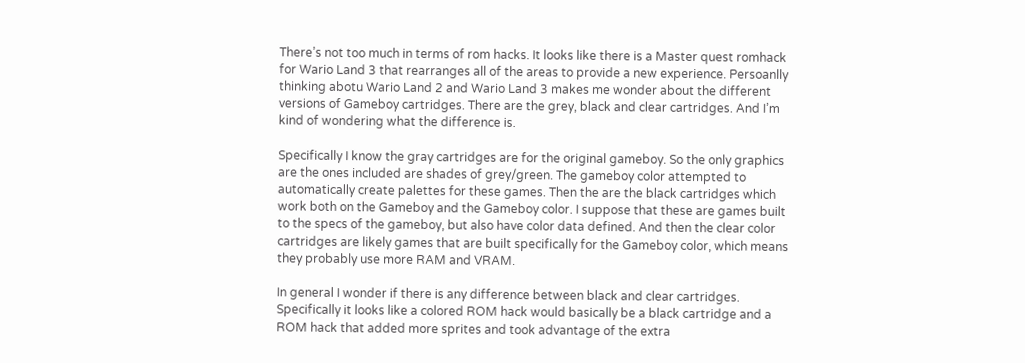There’s not too much in terms of rom hacks. It looks like there is a Master quest romhack for Wario Land 3 that rearranges all of the areas to provide a new experience. Persoanlly thinking abotu Wario Land 2 and Wario Land 3 makes me wonder about the different versions of Gameboy cartridges. There are the grey, black and clear cartridges. And I’m kind of wondering what the difference is.

Specifically I know the gray cartridges are for the original gameboy. So the only graphics are the ones included are shades of grey/green. The gameboy color attempted to automatically create palettes for these games. Then the are the black cartridges which work both on the Gameboy and the Gameboy color. I suppose that these are games built to the specs of the gameboy, but also have color data defined. And then the clear color cartridges are likely games that are built specifically for the Gameboy color, which means they probably use more RAM and VRAM.

In general I wonder if there is any difference between black and clear cartridges. Specifically it looks like a colored ROM hack would basically be a black cartridge and a ROM hack that added more sprites and took advantage of the extra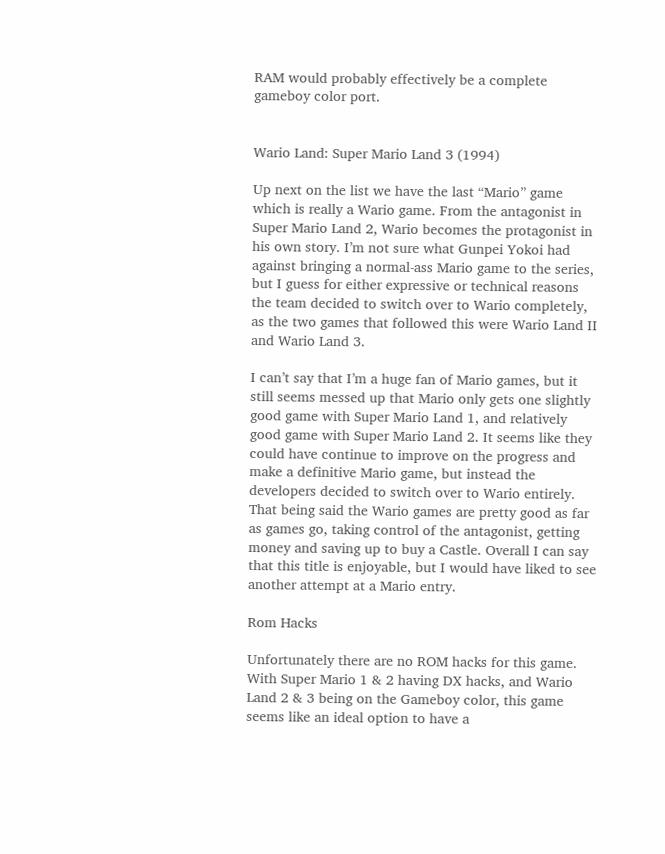RAM would probably effectively be a complete gameboy color port.


Wario Land: Super Mario Land 3 (1994)

Up next on the list we have the last “Mario” game which is really a Wario game. From the antagonist in Super Mario Land 2, Wario becomes the protagonist in his own story. I’m not sure what Gunpei Yokoi had against bringing a normal-ass Mario game to the series, but I guess for either expressive or technical reasons the team decided to switch over to Wario completely, as the two games that followed this were Wario Land II and Wario Land 3.

I can’t say that I’m a huge fan of Mario games, but it still seems messed up that Mario only gets one slightly good game with Super Mario Land 1, and relatively good game with Super Mario Land 2. It seems like they could have continue to improve on the progress and make a definitive Mario game, but instead the developers decided to switch over to Wario entirely. That being said the Wario games are pretty good as far as games go, taking control of the antagonist, getting money and saving up to buy a Castle. Overall I can say that this title is enjoyable, but I would have liked to see another attempt at a Mario entry.

Rom Hacks

Unfortunately there are no ROM hacks for this game. With Super Mario 1 & 2 having DX hacks, and Wario Land 2 & 3 being on the Gameboy color, this game seems like an ideal option to have a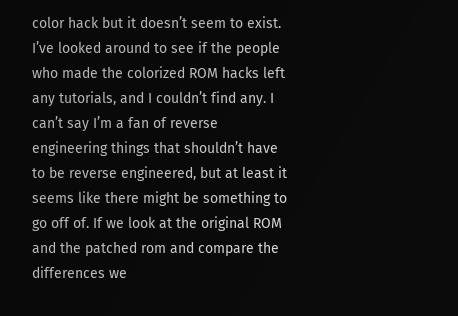color hack but it doesn’t seem to exist. I’ve looked around to see if the people who made the colorized ROM hacks left any tutorials, and I couldn’t find any. I can’t say I’m a fan of reverse engineering things that shouldn’t have to be reverse engineered, but at least it seems like there might be something to go off of. If we look at the original ROM and the patched rom and compare the differences we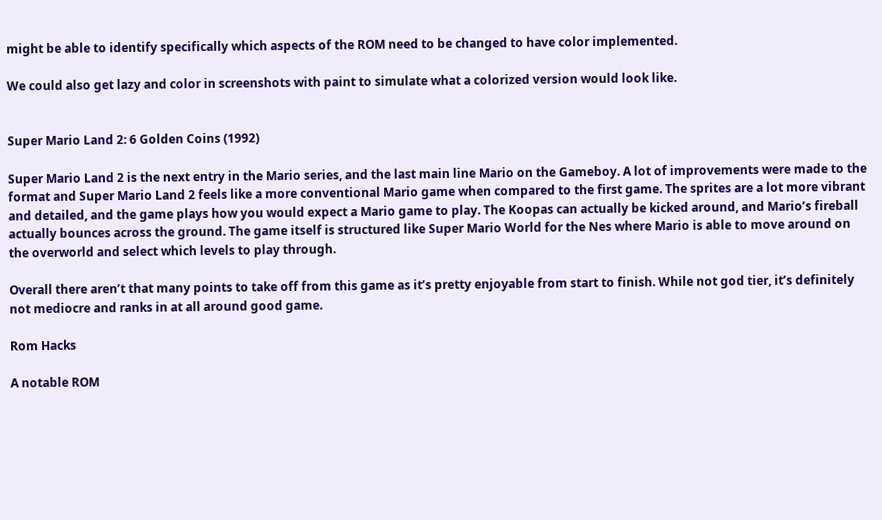might be able to identify specifically which aspects of the ROM need to be changed to have color implemented.

We could also get lazy and color in screenshots with paint to simulate what a colorized version would look like.


Super Mario Land 2: 6 Golden Coins (1992)

Super Mario Land 2 is the next entry in the Mario series, and the last main line Mario on the Gameboy. A lot of improvements were made to the format and Super Mario Land 2 feels like a more conventional Mario game when compared to the first game. The sprites are a lot more vibrant and detailed, and the game plays how you would expect a Mario game to play. The Koopas can actually be kicked around, and Mario’s fireball actually bounces across the ground. The game itself is structured like Super Mario World for the Nes where Mario is able to move around on the overworld and select which levels to play through.

Overall there aren’t that many points to take off from this game as it’s pretty enjoyable from start to finish. While not god tier, it’s definitely not mediocre and ranks in at all around good game.

Rom Hacks

A notable ROM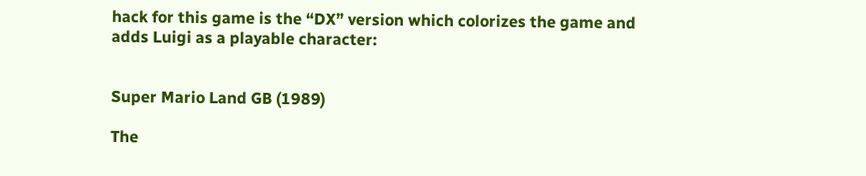hack for this game is the “DX” version which colorizes the game and adds Luigi as a playable character:


Super Mario Land GB (1989)

The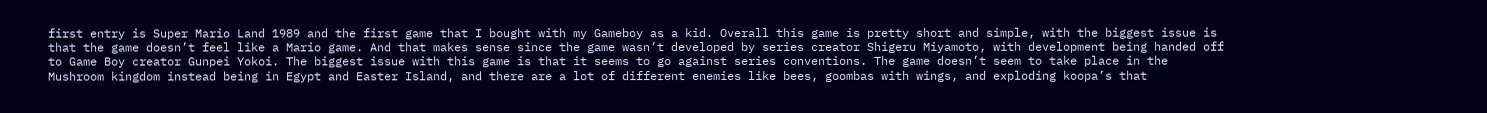first entry is Super Mario Land 1989 and the first game that I bought with my Gameboy as a kid. Overall this game is pretty short and simple, with the biggest issue is that the game doesn’t feel like a Mario game. And that makes sense since the game wasn’t developed by series creator Shigeru Miyamoto, with development being handed off to Game Boy creator Gunpei Yokoi. The biggest issue with this game is that it seems to go against series conventions. The game doesn’t seem to take place in the Mushroom kingdom instead being in Egypt and Easter Island, and there are a lot of different enemies like bees, goombas with wings, and exploding koopa’s that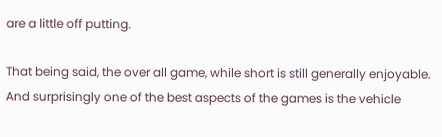are a little off putting.

That being said, the over all game, while short is still generally enjoyable. And surprisingly one of the best aspects of the games is the vehicle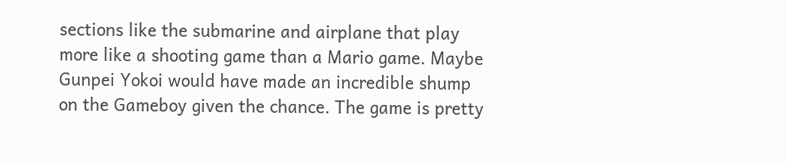sections like the submarine and airplane that play more like a shooting game than a Mario game. Maybe Gunpei Yokoi would have made an incredible shump on the Gameboy given the chance. The game is pretty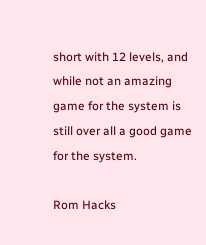short with 12 levels, and while not an amazing game for the system is still over all a good game for the system.

Rom Hacks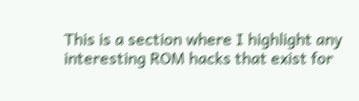This is a section where I highlight any interesting ROM hacks that exist for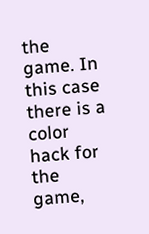the game. In this case there is a color hack for the game,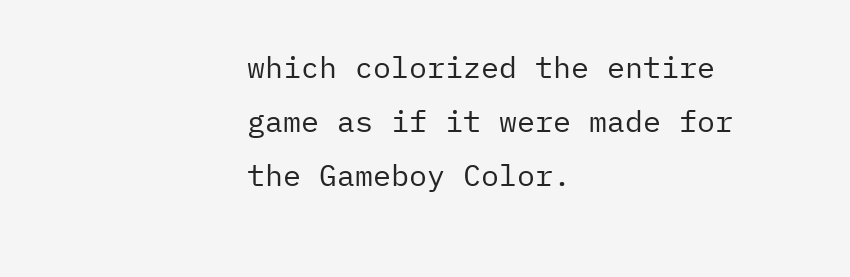which colorized the entire game as if it were made for the Gameboy Color.